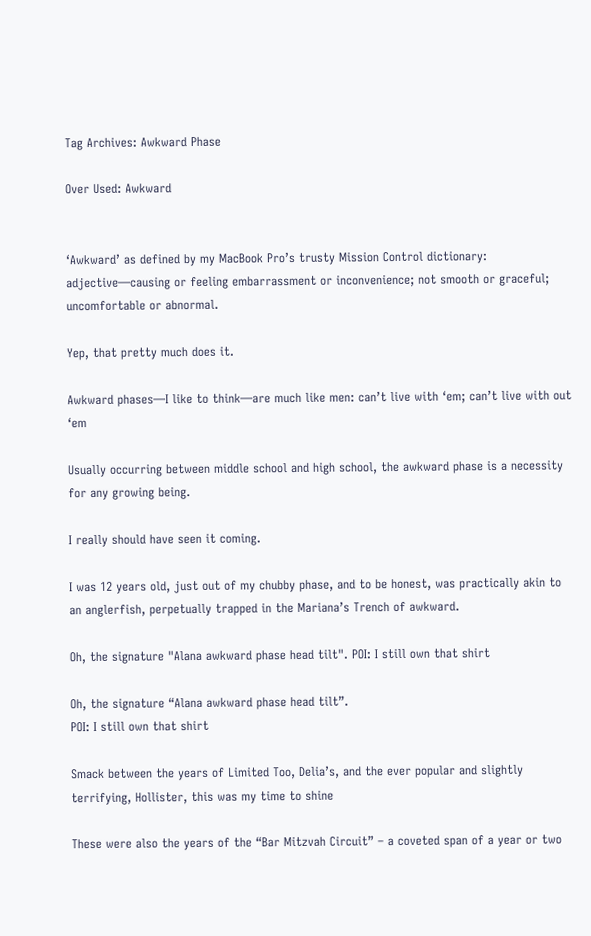Tag Archives: Awkward Phase

Over Used: Awkward


‘Awkward’ as defined by my MacBook Pro’s trusty Mission Control dictionary: adjective—causing or feeling embarrassment or inconvenience; not smooth or graceful; uncomfortable or abnormal.

Yep, that pretty much does it.

Awkward phases—I like to think—are much like men: can’t live with ‘em; can’t live with out ‘em

Usually occurring between middle school and high school, the awkward phase is a necessity for any growing being.

I really should have seen it coming.

I was 12 years old, just out of my chubby phase, and to be honest, was practically akin to an anglerfish, perpetually trapped in the Mariana’s Trench of awkward.

Oh, the signature "Alana awkward phase head tilt". POI: I still own that shirt

Oh, the signature “Alana awkward phase head tilt”.
POI: I still own that shirt

Smack between the years of Limited Too, Delia’s, and the ever popular and slightly terrifying, Hollister, this was my time to shine

These were also the years of the “Bar Mitzvah Circuit” – a coveted span of a year or two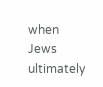when Jews ultimately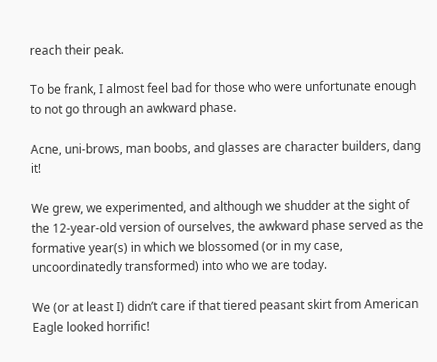reach their peak.

To be frank, I almost feel bad for those who were unfortunate enough to not go through an awkward phase.

Acne, uni-brows, man boobs, and glasses are character builders, dang it!

We grew, we experimented, and although we shudder at the sight of the 12-year-old version of ourselves, the awkward phase served as the formative year(s) in which we blossomed (or in my case, uncoordinatedly transformed) into who we are today.

We (or at least I) didn’t care if that tiered peasant skirt from American Eagle looked horrific!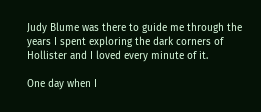Judy Blume was there to guide me through the years I spent exploring the dark corners of Hollister and I loved every minute of it.

One day when I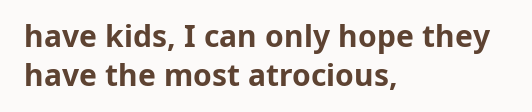have kids, I can only hope they have the most atrocious,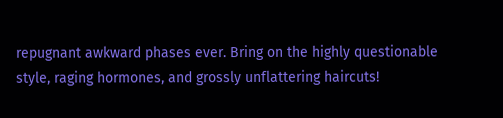repugnant awkward phases ever. Bring on the highly questionable style, raging hormones, and grossly unflattering haircuts!